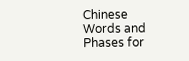Chinese Words and Phases for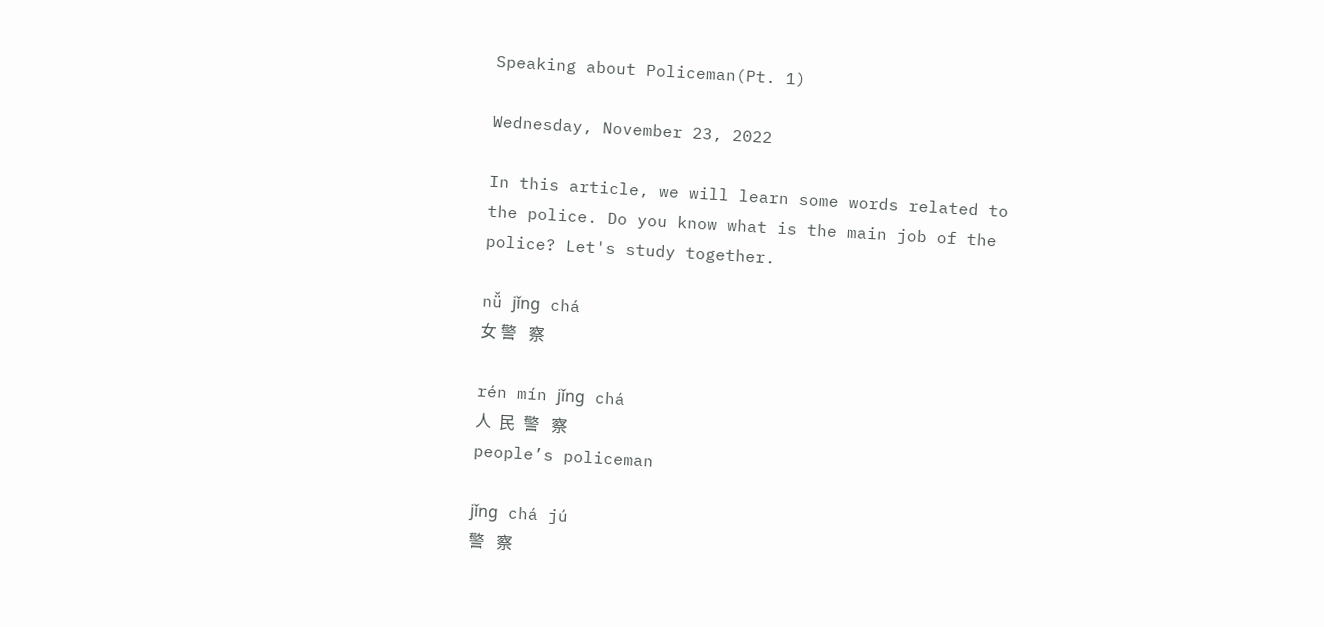Speaking about Policeman(Pt. 1)

Wednesday, November 23, 2022

In this article, we will learn some words related to the police. Do you know what is the main job of the police? Let's study together.

nǚ jǐnɡ chá
女 警   察

rén mín jǐnɡ chá
人  民  警   察
people’s policeman

jǐnɡ chá jú
警   察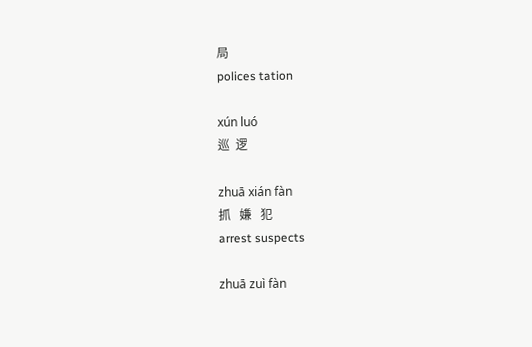局
polices tation

xún luó
巡  逻

zhuā xián fàn
抓   嫌   犯
arrest suspects

zhuā zuì fàn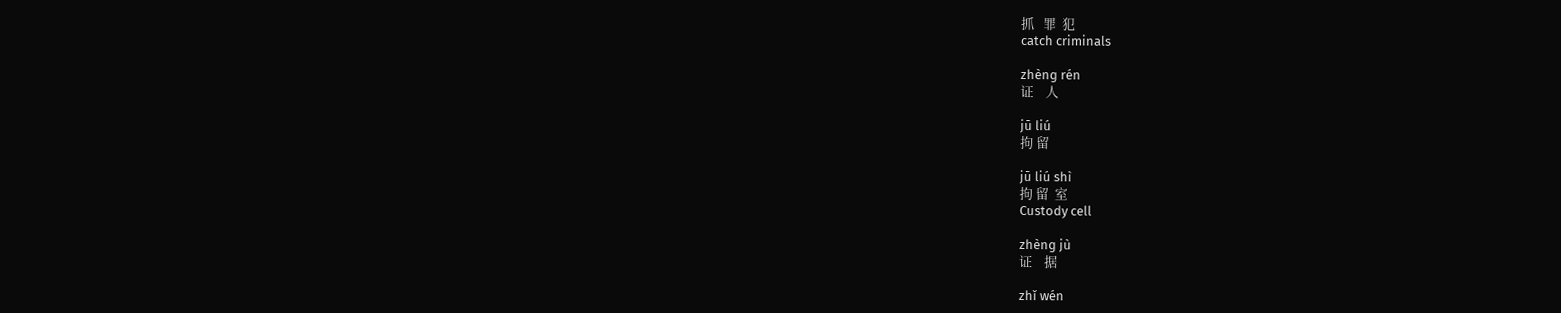抓   罪  犯
catch criminals

zhènɡ rén
证    人

jū liú
拘 留

jū liú shì
拘 留  室
Custody cell

zhènɡ jù
证    据

zhǐ wén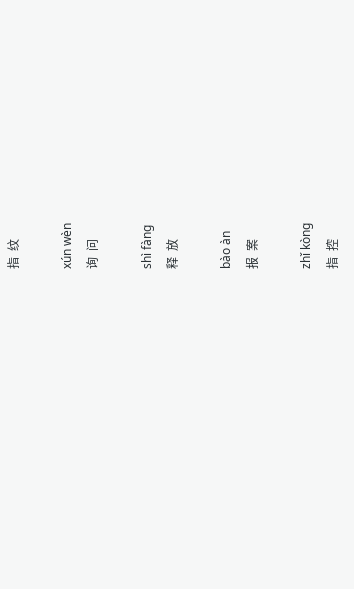指  纹

xún wèn
询  问

shì fànɡ
释  放

bào àn
报  案

zhǐ kònɡ
指  控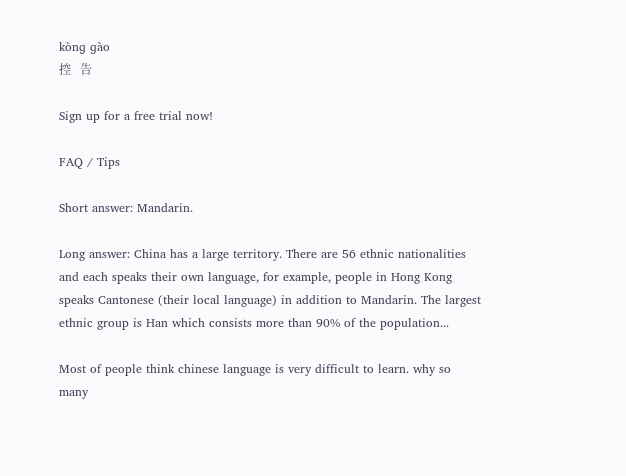kònɡ ɡào
控   告

Sign up for a free trial now!

FAQ / Tips

Short answer: Mandarin.

Long answer: China has a large territory. There are 56 ethnic nationalities and each speaks their own language, for example, people in Hong Kong speaks Cantonese (their local language) in addition to Mandarin. The largest ethnic group is Han which consists more than 90% of the population...

Most of people think chinese language is very difficult to learn. why so many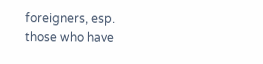foreigners, esp. those who have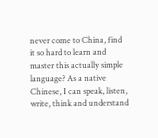never come to China, find it so hard to learn and master this actually simple language? As a native Chinese, I can speak, listen, write, think and understand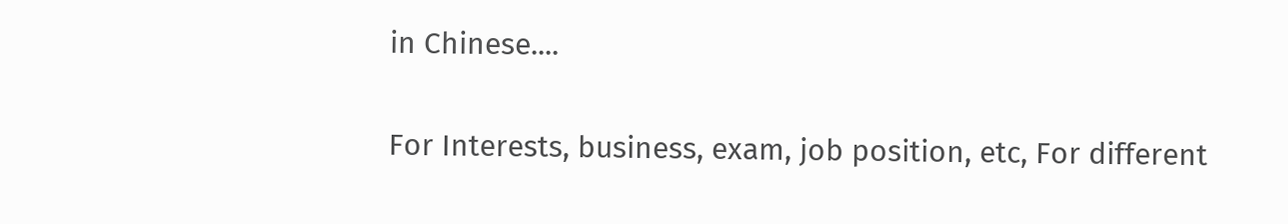in Chinese....

For Interests, business, exam, job position, etc, For different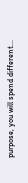purpose, you will spend different...